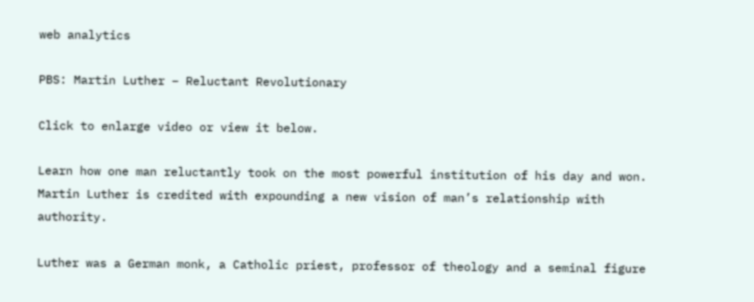web analytics

PBS: Martin Luther – Reluctant Revolutionary

Click to enlarge video or view it below.

Learn how one man reluctantly took on the most powerful institution of his day and won. Martin Luther is credited with expounding a new vision of man’s relationship with authority.

Luther was a German monk, a Catholic priest, professor of theology and a seminal figure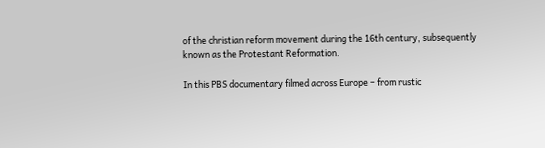of the christian reform movement during the 16th century, subsequently known as the Protestant Reformation.

In this PBS documentary filmed across Europe – from rustic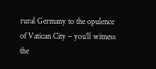rural Germany to the opulence of Vatican City – you’ll witness the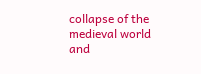collapse of the medieval world and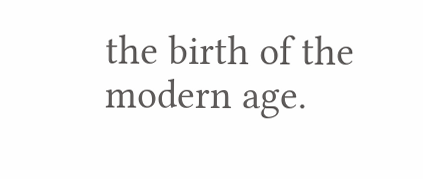the birth of the modern age.